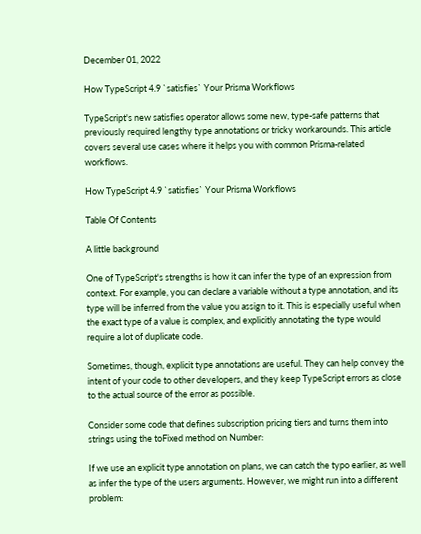December 01, 2022

How TypeScript 4.9 `satisfies` Your Prisma Workflows

TypeScript's new satisfies operator allows some new, type-safe patterns that previously required lengthy type annotations or tricky workarounds. This article covers several use cases where it helps you with common Prisma-related workflows.

How TypeScript 4.9 `satisfies` Your Prisma Workflows

Table Of Contents

A little background

One of TypeScript's strengths is how it can infer the type of an expression from context. For example, you can declare a variable without a type annotation, and its type will be inferred from the value you assign to it. This is especially useful when the exact type of a value is complex, and explicitly annotating the type would require a lot of duplicate code.

Sometimes, though, explicit type annotations are useful. They can help convey the intent of your code to other developers, and they keep TypeScript errors as close to the actual source of the error as possible.

Consider some code that defines subscription pricing tiers and turns them into strings using the toFixed method on Number:

If we use an explicit type annotation on plans, we can catch the typo earlier, as well as infer the type of the users arguments. However, we might run into a different problem: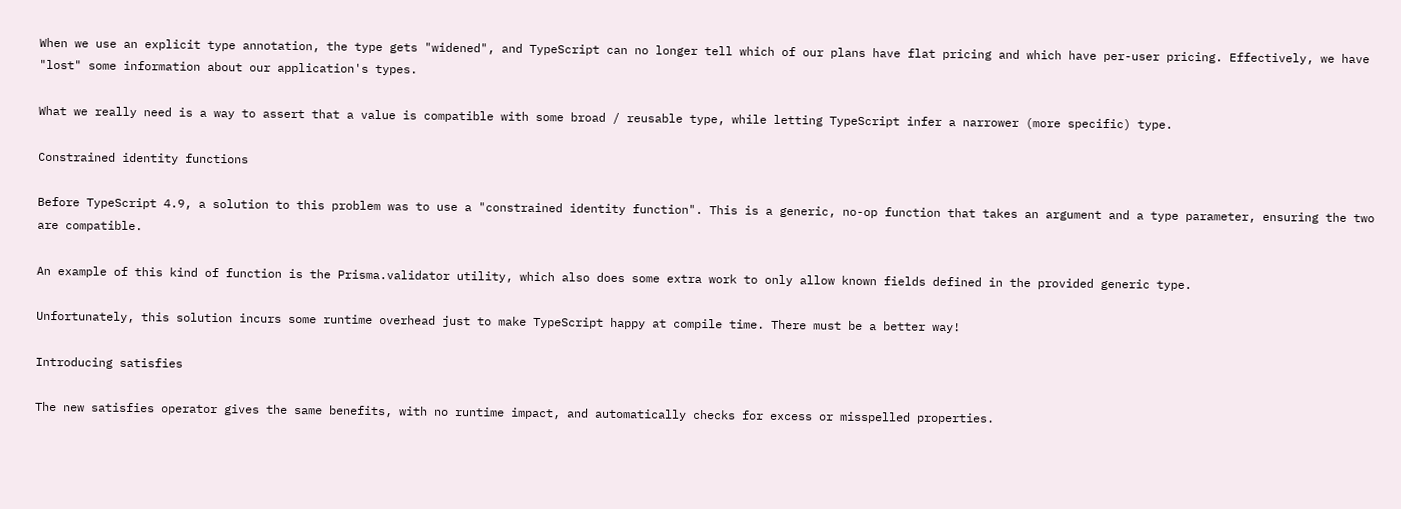When we use an explicit type annotation, the type gets "widened", and TypeScript can no longer tell which of our plans have flat pricing and which have per-user pricing. Effectively, we have "lost" some information about our application's types.

What we really need is a way to assert that a value is compatible with some broad / reusable type, while letting TypeScript infer a narrower (more specific) type.

Constrained identity functions

Before TypeScript 4.9, a solution to this problem was to use a "constrained identity function". This is a generic, no-op function that takes an argument and a type parameter, ensuring the two are compatible.

An example of this kind of function is the Prisma.validator utility, which also does some extra work to only allow known fields defined in the provided generic type.

Unfortunately, this solution incurs some runtime overhead just to make TypeScript happy at compile time. There must be a better way!

Introducing satisfies

The new satisfies operator gives the same benefits, with no runtime impact, and automatically checks for excess or misspelled properties.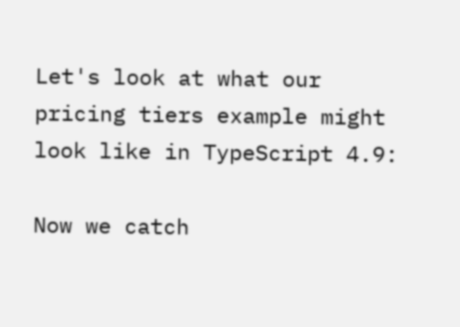Let's look at what our pricing tiers example might look like in TypeScript 4.9:

Now we catch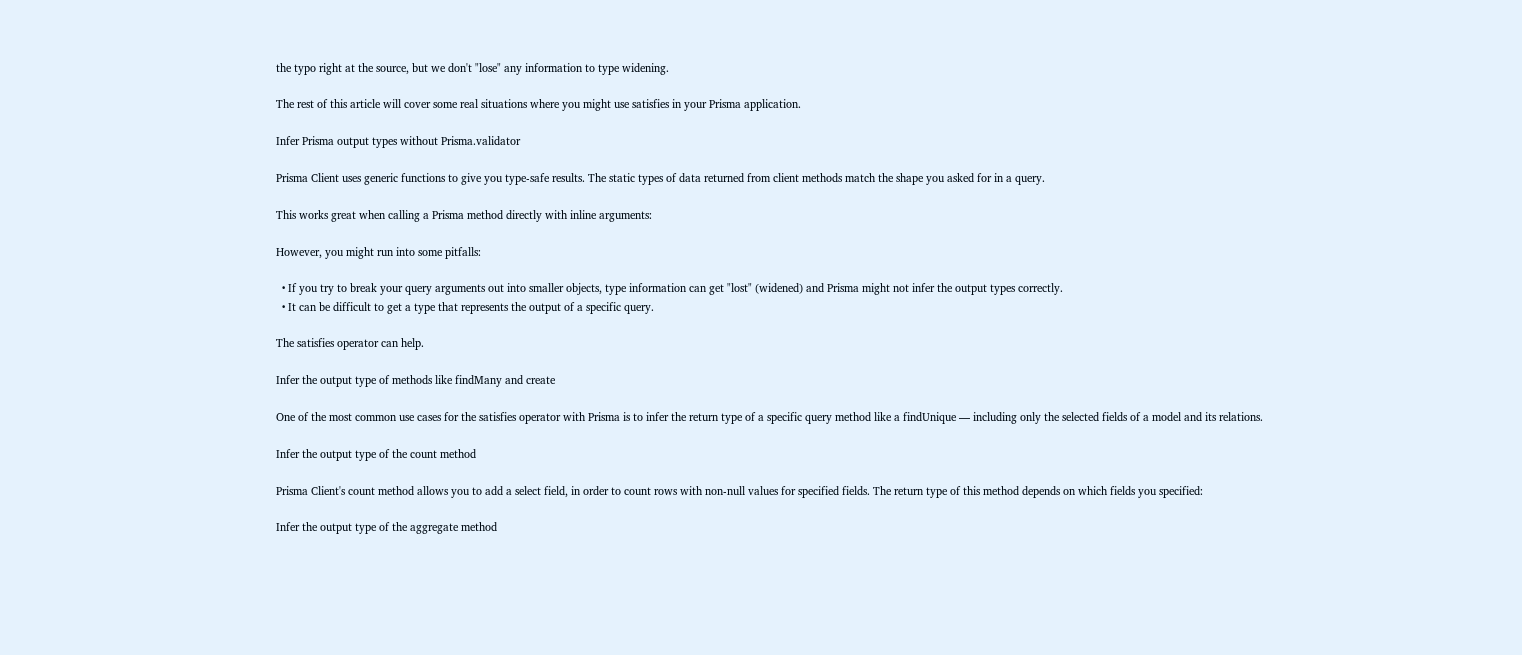the typo right at the source, but we don't "lose" any information to type widening.

The rest of this article will cover some real situations where you might use satisfies in your Prisma application.

Infer Prisma output types without Prisma.validator

Prisma Client uses generic functions to give you type-safe results. The static types of data returned from client methods match the shape you asked for in a query.

This works great when calling a Prisma method directly with inline arguments:

However, you might run into some pitfalls:

  • If you try to break your query arguments out into smaller objects, type information can get "lost" (widened) and Prisma might not infer the output types correctly.
  • It can be difficult to get a type that represents the output of a specific query.

The satisfies operator can help.

Infer the output type of methods like findMany and create

One of the most common use cases for the satisfies operator with Prisma is to infer the return type of a specific query method like a findUnique — including only the selected fields of a model and its relations.

Infer the output type of the count method

Prisma Client's count method allows you to add a select field, in order to count rows with non-null values for specified fields. The return type of this method depends on which fields you specified:

Infer the output type of the aggregate method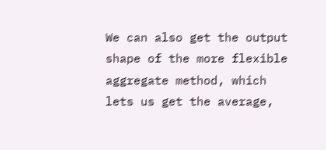We can also get the output shape of the more flexible aggregate method, which lets us get the average,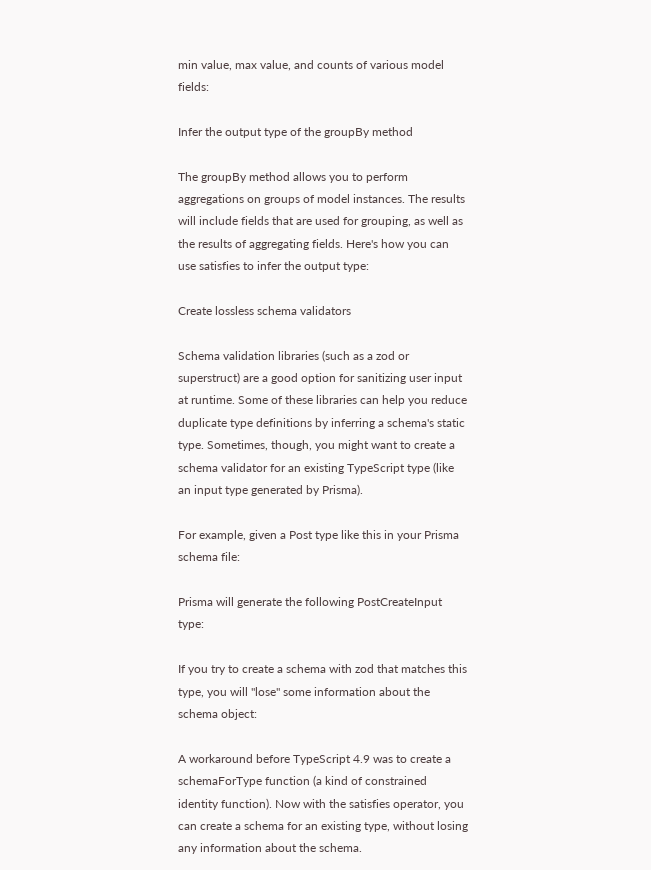min value, max value, and counts of various model fields:

Infer the output type of the groupBy method

The groupBy method allows you to perform aggregations on groups of model instances. The results will include fields that are used for grouping, as well as the results of aggregating fields. Here's how you can use satisfies to infer the output type:

Create lossless schema validators

Schema validation libraries (such as a zod or superstruct) are a good option for sanitizing user input at runtime. Some of these libraries can help you reduce duplicate type definitions by inferring a schema's static type. Sometimes, though, you might want to create a schema validator for an existing TypeScript type (like an input type generated by Prisma).

For example, given a Post type like this in your Prisma schema file:

Prisma will generate the following PostCreateInput type:

If you try to create a schema with zod that matches this type, you will "lose" some information about the schema object:

A workaround before TypeScript 4.9 was to create a schemaForType function (a kind of constrained identity function). Now with the satisfies operator, you can create a schema for an existing type, without losing any information about the schema.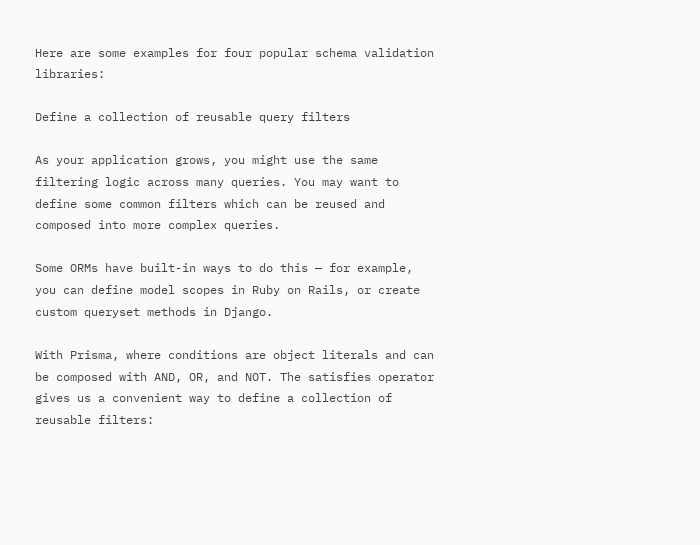Here are some examples for four popular schema validation libraries:

Define a collection of reusable query filters

As your application grows, you might use the same filtering logic across many queries. You may want to define some common filters which can be reused and composed into more complex queries.

Some ORMs have built-in ways to do this — for example, you can define model scopes in Ruby on Rails, or create custom queryset methods in Django.

With Prisma, where conditions are object literals and can be composed with AND, OR, and NOT. The satisfies operator gives us a convenient way to define a collection of reusable filters: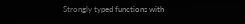Strongly typed functions with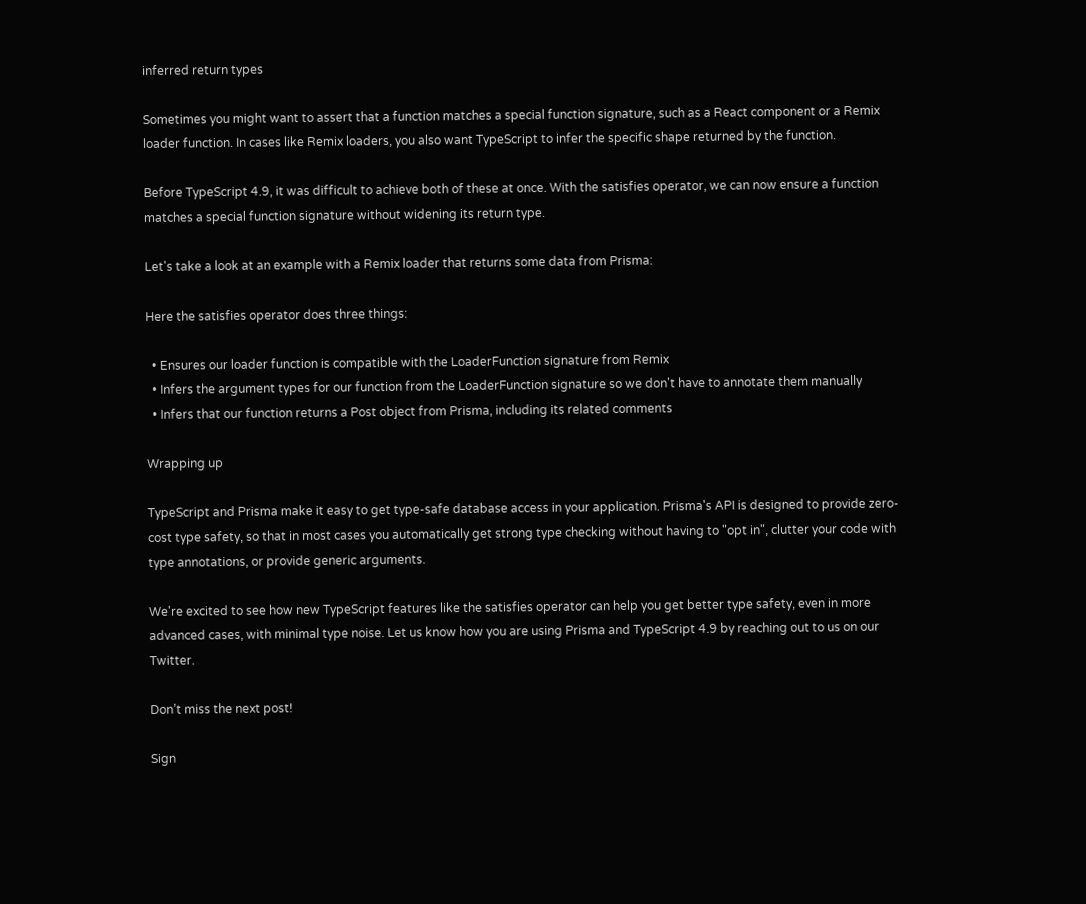inferred return types

Sometimes you might want to assert that a function matches a special function signature, such as a React component or a Remix loader function. In cases like Remix loaders, you also want TypeScript to infer the specific shape returned by the function.

Before TypeScript 4.9, it was difficult to achieve both of these at once. With the satisfies operator, we can now ensure a function matches a special function signature without widening its return type.

Let's take a look at an example with a Remix loader that returns some data from Prisma:

Here the satisfies operator does three things:

  • Ensures our loader function is compatible with the LoaderFunction signature from Remix
  • Infers the argument types for our function from the LoaderFunction signature so we don't have to annotate them manually
  • Infers that our function returns a Post object from Prisma, including its related comments

Wrapping up

TypeScript and Prisma make it easy to get type-safe database access in your application. Prisma's API is designed to provide zero-cost type safety, so that in most cases you automatically get strong type checking without having to "opt in", clutter your code with type annotations, or provide generic arguments.

We're excited to see how new TypeScript features like the satisfies operator can help you get better type safety, even in more advanced cases, with minimal type noise. Let us know how you are using Prisma and TypeScript 4.9 by reaching out to us on our Twitter.

Don’t miss the next post!

Sign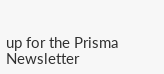up for the Prisma Newsletter